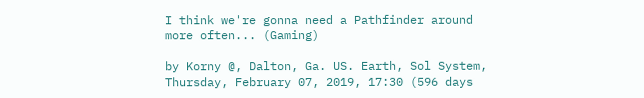I think we're gonna need a Pathfinder around more often... (Gaming)

by Korny @, Dalton, Ga. US. Earth, Sol System, Thursday, February 07, 2019, 17:30 (596 days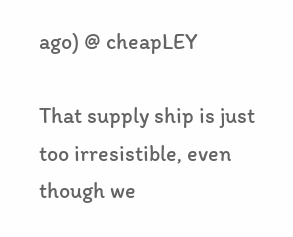ago) @ cheapLEY

That supply ship is just too irresistible, even though we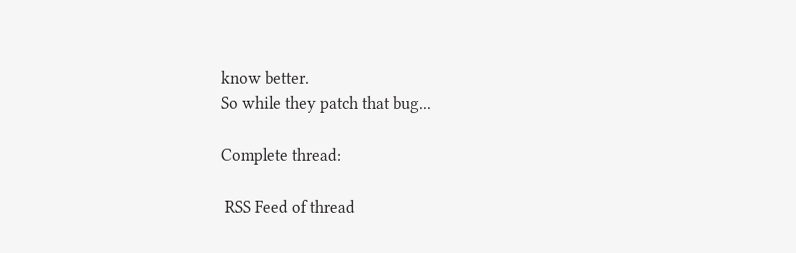know better.
So while they patch that bug...

Complete thread:

 RSS Feed of thread